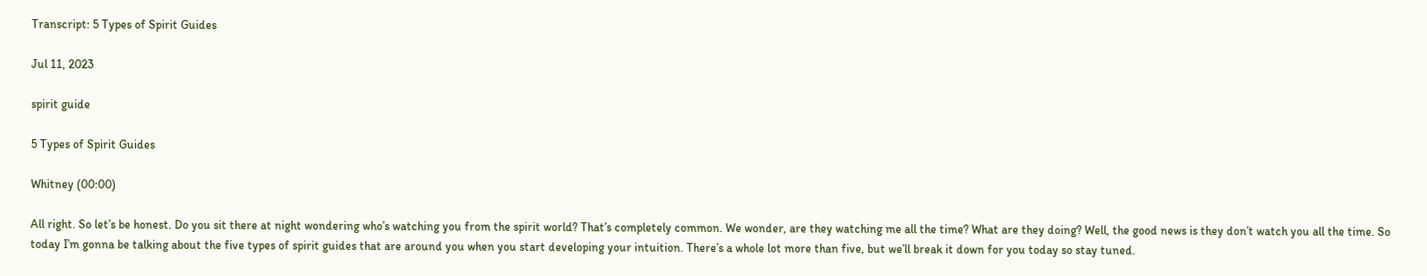Transcript: 5 Types of Spirit Guides

Jul 11, 2023

spirit guide

5 Types of Spirit Guides

Whitney (00:00)

All right. So let’s be honest. Do you sit there at night wondering who’s watching you from the spirit world? That’s completely common. We wonder, are they watching me all the time? What are they doing? Well, the good news is they don’t watch you all the time. So today I’m gonna be talking about the five types of spirit guides that are around you when you start developing your intuition. There’s a whole lot more than five, but we’ll break it down for you today so stay tuned.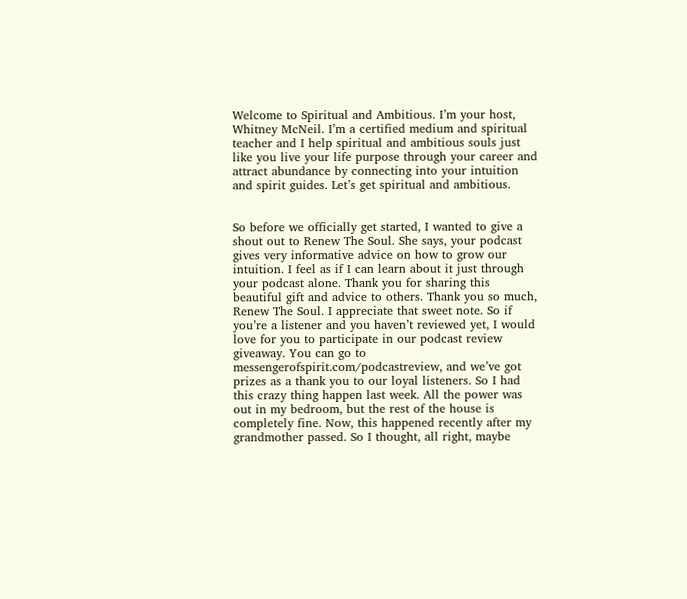Welcome to Spiritual and Ambitious. I’m your host, Whitney McNeil. I’m a certified medium and spiritual teacher and I help spiritual and ambitious souls just like you live your life purpose through your career and attract abundance by connecting into your intuition and spirit guides. Let’s get spiritual and ambitious.


So before we officially get started, I wanted to give a shout out to Renew The Soul. She says, your podcast gives very informative advice on how to grow our intuition. I feel as if I can learn about it just through your podcast alone. Thank you for sharing this beautiful gift and advice to others. Thank you so much, Renew The Soul. I appreciate that sweet note. So if you’re a listener and you haven’t reviewed yet, I would love for you to participate in our podcast review giveaway. You can go to messengerofspirit.com/podcastreview, and we’ve got prizes as a thank you to our loyal listeners. So I had this crazy thing happen last week. All the power was out in my bedroom, but the rest of the house is completely fine. Now, this happened recently after my grandmother passed. So I thought, all right, maybe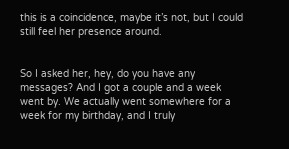this is a coincidence, maybe it’s not, but I could still feel her presence around.


So I asked her, hey, do you have any messages? And I got a couple and a week went by. We actually went somewhere for a week for my birthday, and I truly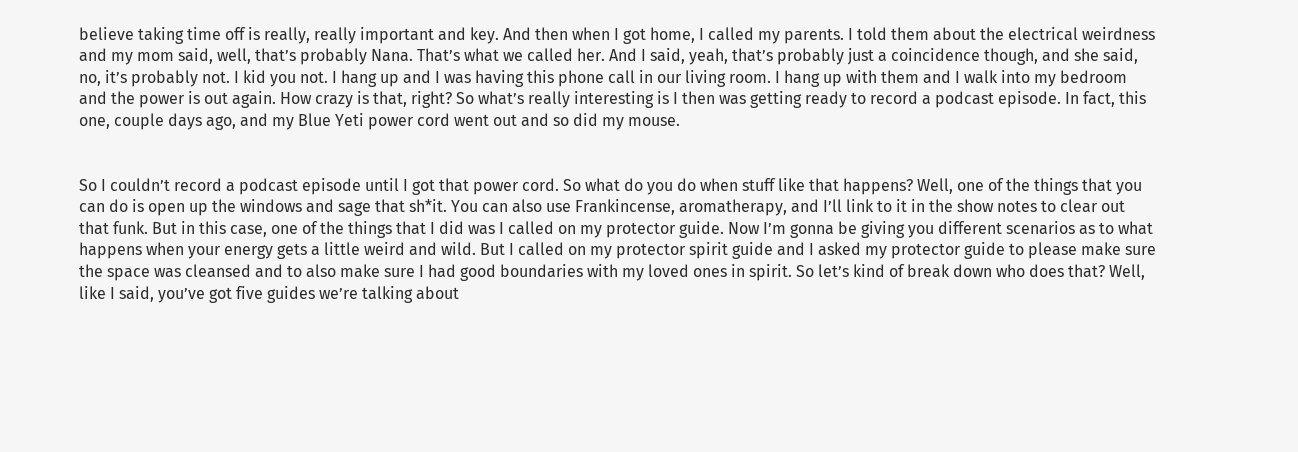believe taking time off is really, really important and key. And then when I got home, I called my parents. I told them about the electrical weirdness and my mom said, well, that’s probably Nana. That’s what we called her. And I said, yeah, that’s probably just a coincidence though, and she said, no, it’s probably not. I kid you not. I hang up and I was having this phone call in our living room. I hang up with them and I walk into my bedroom and the power is out again. How crazy is that, right? So what’s really interesting is I then was getting ready to record a podcast episode. In fact, this one, couple days ago, and my Blue Yeti power cord went out and so did my mouse.


So I couldn’t record a podcast episode until I got that power cord. So what do you do when stuff like that happens? Well, one of the things that you can do is open up the windows and sage that sh*it. You can also use Frankincense, aromatherapy, and I’ll link to it in the show notes to clear out that funk. But in this case, one of the things that I did was I called on my protector guide. Now I’m gonna be giving you different scenarios as to what happens when your energy gets a little weird and wild. But I called on my protector spirit guide and I asked my protector guide to please make sure the space was cleansed and to also make sure I had good boundaries with my loved ones in spirit. So let’s kind of break down who does that? Well, like I said, you’ve got five guides we’re talking about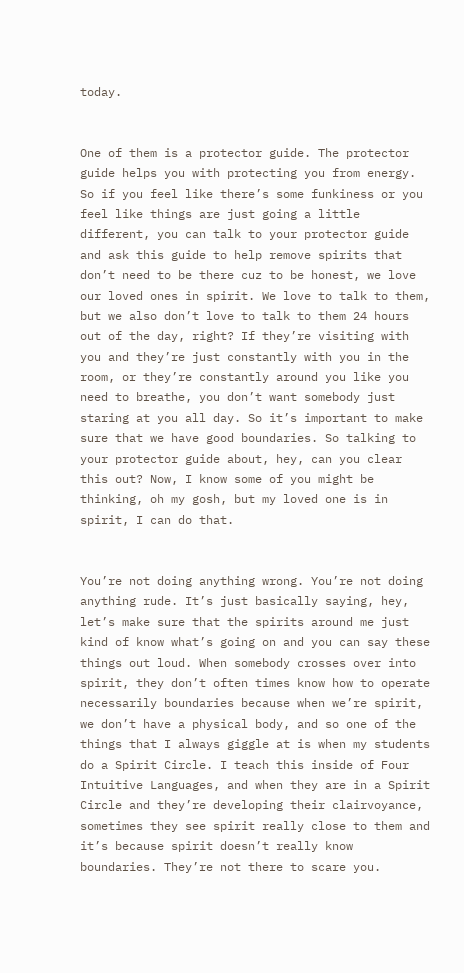today.


One of them is a protector guide. The protector guide helps you with protecting you from energy. So if you feel like there’s some funkiness or you feel like things are just going a little different, you can talk to your protector guide and ask this guide to help remove spirits that don’t need to be there cuz to be honest, we love our loved ones in spirit. We love to talk to them, but we also don’t love to talk to them 24 hours out of the day, right? If they’re visiting with you and they’re just constantly with you in the room, or they’re constantly around you like you need to breathe, you don’t want somebody just staring at you all day. So it’s important to make sure that we have good boundaries. So talking to your protector guide about, hey, can you clear this out? Now, I know some of you might be thinking, oh my gosh, but my loved one is in spirit, I can do that.


You’re not doing anything wrong. You’re not doing anything rude. It’s just basically saying, hey, let’s make sure that the spirits around me just kind of know what’s going on and you can say these things out loud. When somebody crosses over into spirit, they don’t often times know how to operate necessarily boundaries because when we’re spirit, we don’t have a physical body, and so one of the things that I always giggle at is when my students do a Spirit Circle. I teach this inside of Four Intuitive Languages, and when they are in a Spirit Circle and they’re developing their clairvoyance, sometimes they see spirit really close to them and it’s because spirit doesn’t really know boundaries. They’re not there to scare you.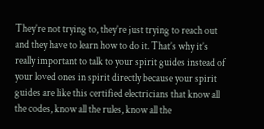They’re not trying to, they’re just trying to reach out and they have to learn how to do it. That’s why it’s really important to talk to your spirit guides instead of your loved ones in spirit directly because your spirit guides are like this certified electricians that know all the codes, know all the rules, know all the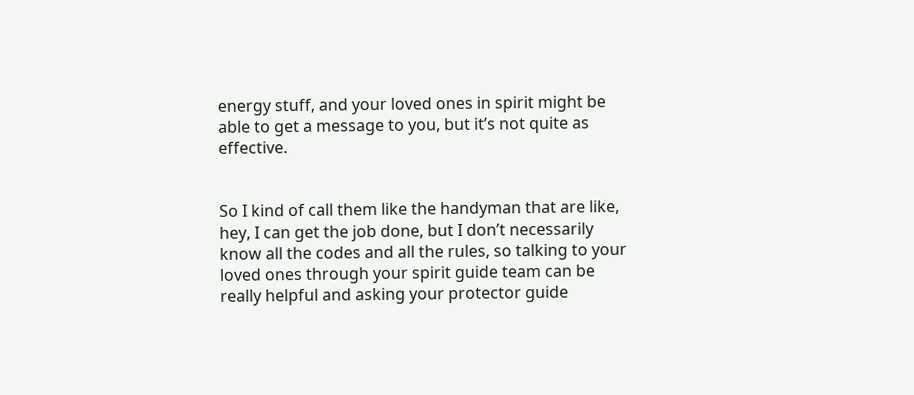energy stuff, and your loved ones in spirit might be able to get a message to you, but it’s not quite as effective.


So I kind of call them like the handyman that are like, hey, I can get the job done, but I don’t necessarily know all the codes and all the rules, so talking to your loved ones through your spirit guide team can be really helpful and asking your protector guide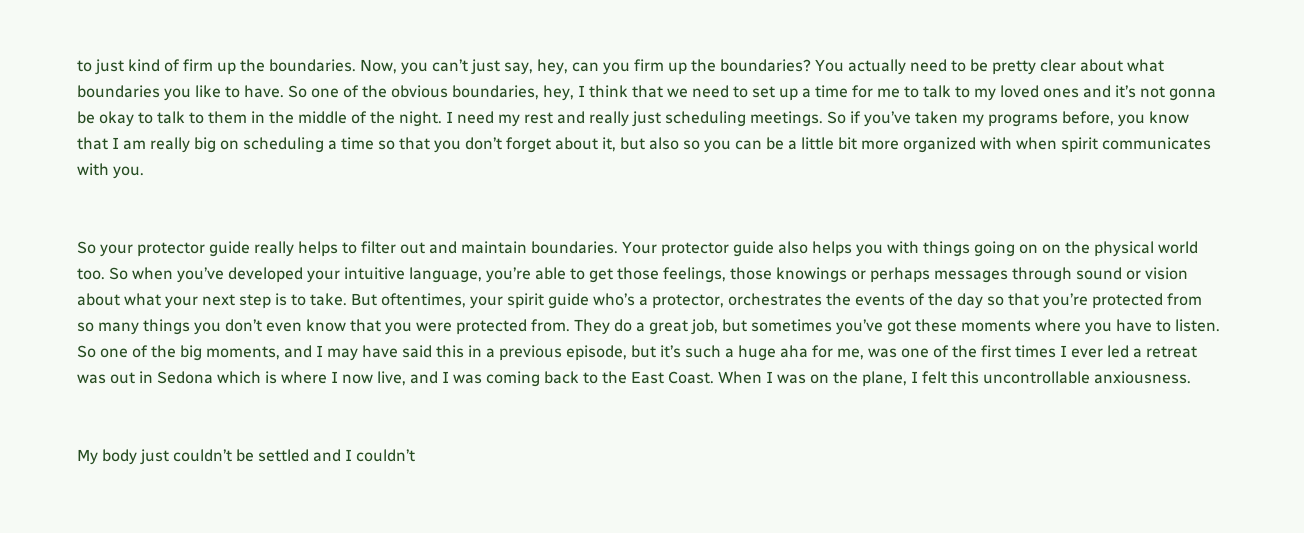to just kind of firm up the boundaries. Now, you can’t just say, hey, can you firm up the boundaries? You actually need to be pretty clear about what boundaries you like to have. So one of the obvious boundaries, hey, I think that we need to set up a time for me to talk to my loved ones and it’s not gonna be okay to talk to them in the middle of the night. I need my rest and really just scheduling meetings. So if you’ve taken my programs before, you know that I am really big on scheduling a time so that you don’t forget about it, but also so you can be a little bit more organized with when spirit communicates with you.


So your protector guide really helps to filter out and maintain boundaries. Your protector guide also helps you with things going on on the physical world too. So when you’ve developed your intuitive language, you’re able to get those feelings, those knowings or perhaps messages through sound or vision about what your next step is to take. But oftentimes, your spirit guide who’s a protector, orchestrates the events of the day so that you’re protected from so many things you don’t even know that you were protected from. They do a great job, but sometimes you’ve got these moments where you have to listen. So one of the big moments, and I may have said this in a previous episode, but it’s such a huge aha for me, was one of the first times I ever led a retreat was out in Sedona which is where I now live, and I was coming back to the East Coast. When I was on the plane, I felt this uncontrollable anxiousness.


My body just couldn’t be settled and I couldn’t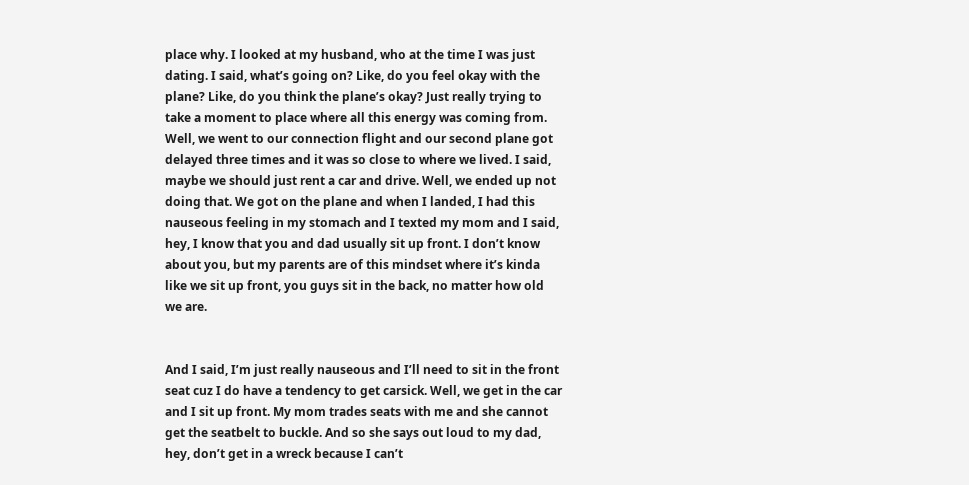place why. I looked at my husband, who at the time I was just dating. I said, what’s going on? Like, do you feel okay with the plane? Like, do you think the plane’s okay? Just really trying to take a moment to place where all this energy was coming from. Well, we went to our connection flight and our second plane got delayed three times and it was so close to where we lived. I said, maybe we should just rent a car and drive. Well, we ended up not doing that. We got on the plane and when I landed, I had this nauseous feeling in my stomach and I texted my mom and I said, hey, I know that you and dad usually sit up front. I don’t know about you, but my parents are of this mindset where it’s kinda like we sit up front, you guys sit in the back, no matter how old we are.


And I said, I’m just really nauseous and I’ll need to sit in the front seat cuz I do have a tendency to get carsick. Well, we get in the car and I sit up front. My mom trades seats with me and she cannot get the seatbelt to buckle. And so she says out loud to my dad, hey, don’t get in a wreck because I can’t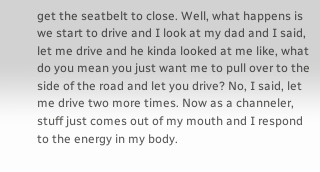get the seatbelt to close. Well, what happens is we start to drive and I look at my dad and I said, let me drive and he kinda looked at me like, what do you mean you just want me to pull over to the side of the road and let you drive? No, I said, let me drive two more times. Now as a channeler, stuff just comes out of my mouth and I respond to the energy in my body.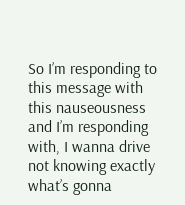So I’m responding to this message with this nauseousness and I’m responding with, I wanna drive not knowing exactly what’s gonna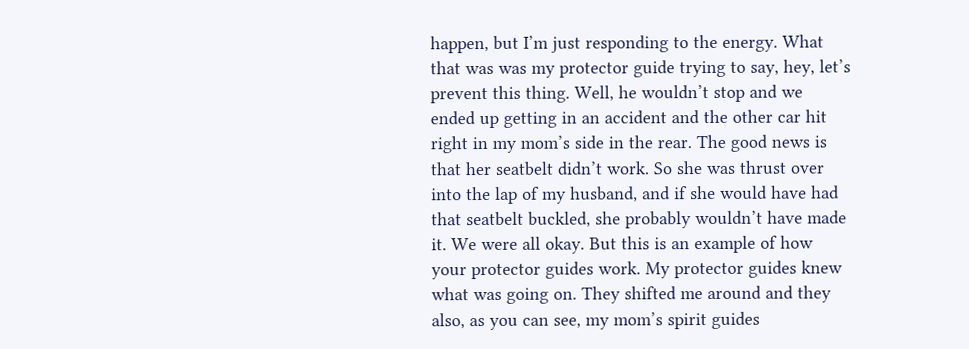happen, but I’m just responding to the energy. What that was was my protector guide trying to say, hey, let’s prevent this thing. Well, he wouldn’t stop and we ended up getting in an accident and the other car hit right in my mom’s side in the rear. The good news is that her seatbelt didn’t work. So she was thrust over into the lap of my husband, and if she would have had that seatbelt buckled, she probably wouldn’t have made it. We were all okay. But this is an example of how your protector guides work. My protector guides knew what was going on. They shifted me around and they also, as you can see, my mom’s spirit guides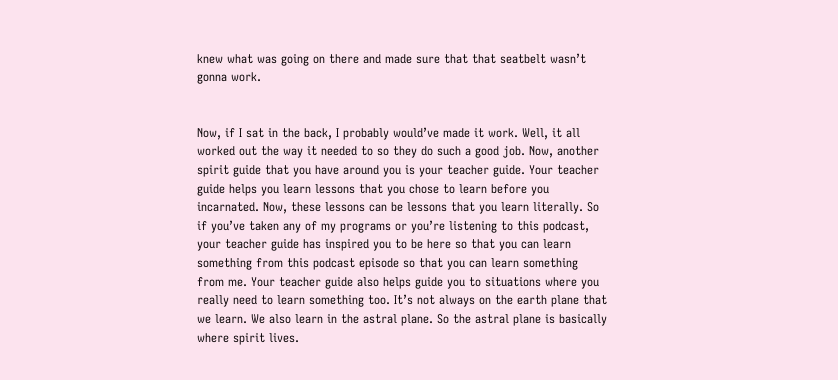knew what was going on there and made sure that that seatbelt wasn’t gonna work.


Now, if I sat in the back, I probably would’ve made it work. Well, it all worked out the way it needed to so they do such a good job. Now, another spirit guide that you have around you is your teacher guide. Your teacher guide helps you learn lessons that you chose to learn before you incarnated. Now, these lessons can be lessons that you learn literally. So if you’ve taken any of my programs or you’re listening to this podcast, your teacher guide has inspired you to be here so that you can learn something from this podcast episode so that you can learn something from me. Your teacher guide also helps guide you to situations where you really need to learn something too. It’s not always on the earth plane that we learn. We also learn in the astral plane. So the astral plane is basically where spirit lives.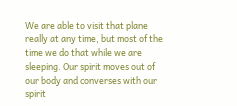We are able to visit that plane really at any time, but most of the time we do that while we are sleeping. Our spirit moves out of our body and converses with our spirit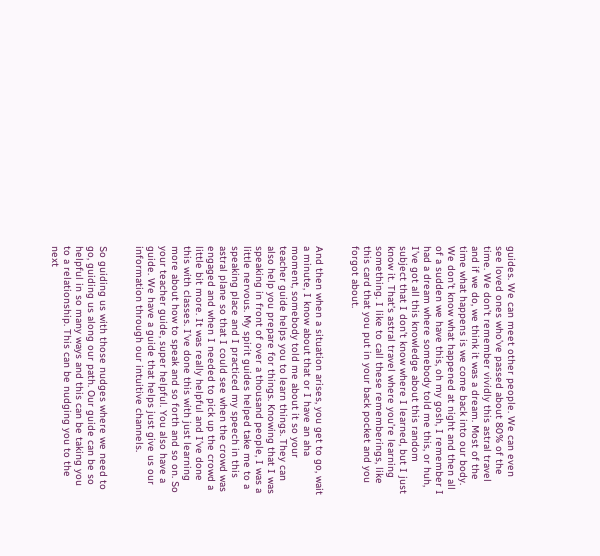guides. We can meet other people. We can even see loved ones who’ve passed about 80% of the time. We don’t remember vividly this astral travel and if we do, we think it was a dream. Most of the time what happens is we come back into our body. We don’t know what happened at night and then all of a sudden we have this, oh my gosh, I remember I had a dream where somebody told me this, or huh, I’ve got all this knowledge about this random subject that I don’t know where I learned, but I just know it. That’s astral travel where you’re learning something. I like to call these rememberings, like this card that you put in your back pocket and you forgot about.


And then when a situation arises, you get to go, wait a minute, I know about that or I have an aha moment, somebody told me about it so your teacher guide helps you to learn things. They can also help you prepare for things. Knowing that I was speaking in front of over a thousand people, I was a little nervous. My spirit guides helped take me to a speaking place and I practiced my speech in this astral plane so that I could see when the crowd was engaged and when I needed to pick up the crowd a little bit more. It was really helpful and I’ve done this with classes. I’ve done this with just learning more about how to speak and so forth and so on. So your teacher guide, super helpful. You also have a guide. We have a guide that helps just give us our information through our intuitive channels.


So guiding us with those nudges where we need to go, guiding us along our path. Our guide can be so helpful in so many ways and this can be taking you to a relationship. This can be nudging you to the next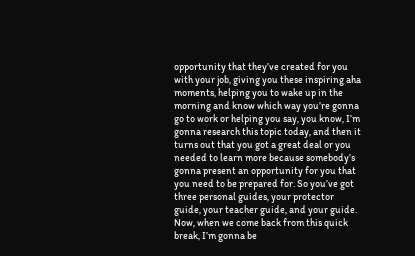opportunity that they’ve created for you with your job, giving you these inspiring aha moments, helping you to wake up in the morning and know which way you’re gonna go to work or helping you say, you know, I’m gonna research this topic today, and then it turns out that you got a great deal or you needed to learn more because somebody’s gonna present an opportunity for you that you need to be prepared for. So you’ve got three personal guides, your protector guide, your teacher guide, and your guide. Now, when we come back from this quick break, I’m gonna be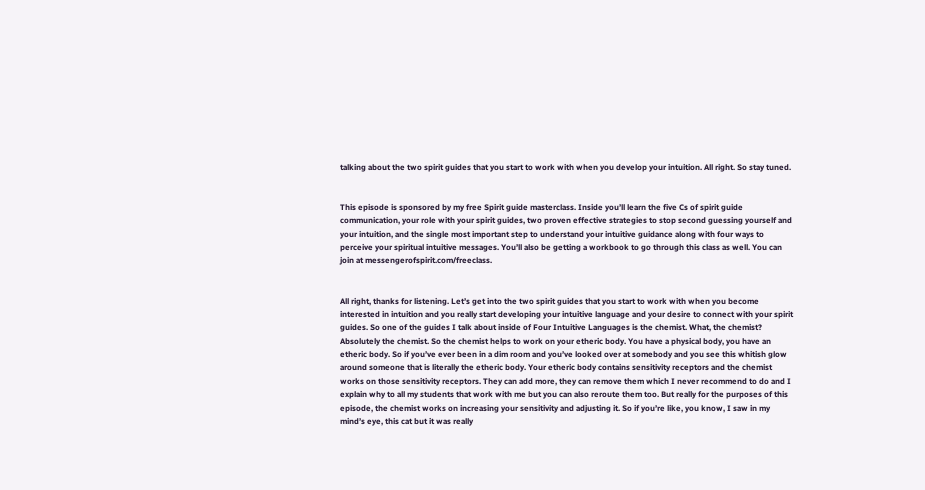talking about the two spirit guides that you start to work with when you develop your intuition. All right. So stay tuned.


This episode is sponsored by my free Spirit guide masterclass. Inside you’ll learn the five Cs of spirit guide communication, your role with your spirit guides, two proven effective strategies to stop second guessing yourself and your intuition, and the single most important step to understand your intuitive guidance along with four ways to perceive your spiritual intuitive messages. You’ll also be getting a workbook to go through this class as well. You can join at messengerofspirit.com/freeclass.


All right, thanks for listening. Let’s get into the two spirit guides that you start to work with when you become interested in intuition and you really start developing your intuitive language and your desire to connect with your spirit guides. So one of the guides I talk about inside of Four Intuitive Languages is the chemist. What, the chemist? Absolutely the chemist. So the chemist helps to work on your etheric body. You have a physical body, you have an etheric body. So if you’ve ever been in a dim room and you’ve looked over at somebody and you see this whitish glow around someone that is literally the etheric body. Your etheric body contains sensitivity receptors and the chemist works on those sensitivity receptors. They can add more, they can remove them which I never recommend to do and I explain why to all my students that work with me but you can also reroute them too. But really for the purposes of this episode, the chemist works on increasing your sensitivity and adjusting it. So if you’re like, you know, I saw in my mind’s eye, this cat but it was really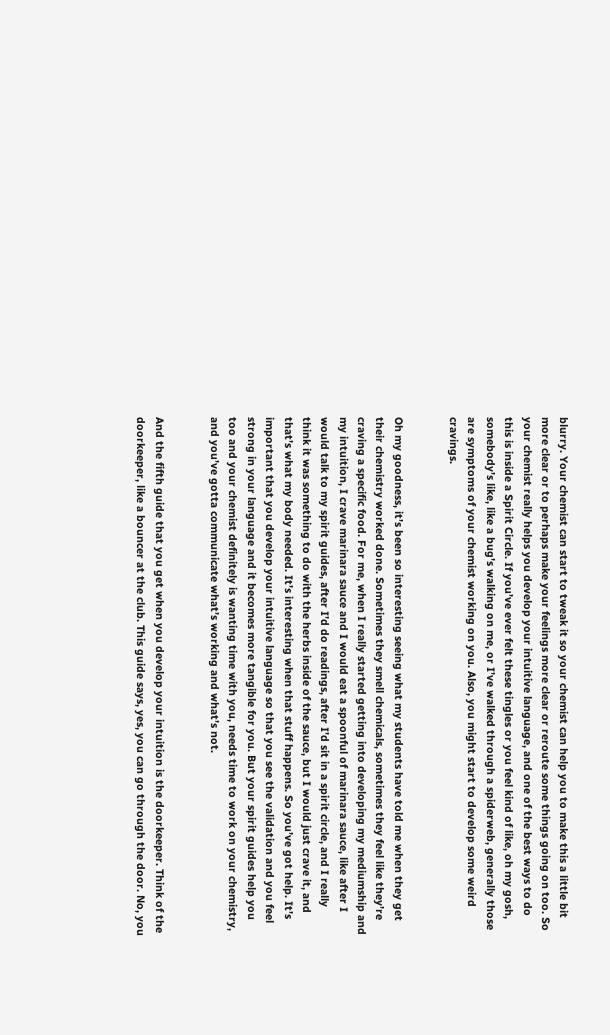blurry. Your chemist can start to tweak it so your chemist can help you to make this a little bit more clear or to perhaps make your feelings more clear or reroute some things going on too. So your chemist really helps you develop your intuitive language, and one of the best ways to do this is inside a Spirit Circle. If you’ve ever felt these tingles or you feel kind of like, oh my gosh, somebody’s like, like a bug’s walking on me, or I’ve walked through a spiderweb, generally those are symptoms of your chemist working on you. Also, you might start to develop some weird cravings.


Oh my goodness, it’s been so interesting seeing what my students have told me when they get their chemistry worked done. Sometimes they smell chemicals, sometimes they feel like they’re craving a specific food. For me, when I really started getting into developing my mediumship and my intuition, I crave marinara sauce and I would eat a spoonful of marinara sauce, like after I would talk to my spirit guides, after I’d do readings, after I’d sit in a spirit circle, and I really think it was something to do with the herbs inside of the sauce, but I would just crave it, and that’s what my body needed. It’s interesting when that stuff happens. So you’ve got help. It’s important that you develop your intuitive language so that you see the validation and you feel strong in your language and it becomes more tangible for you. But your spirit guides help you too and your chemist definitely is wanting time with you, needs time to work on your chemistry, and you’ve gotta communicate what’s working and what’s not.


And the fifth guide that you get when you develop your intuition is the doorkeeper. Think of the doorkeeper, like a bouncer at the club. This guide says, yes, you can go through the door. No, you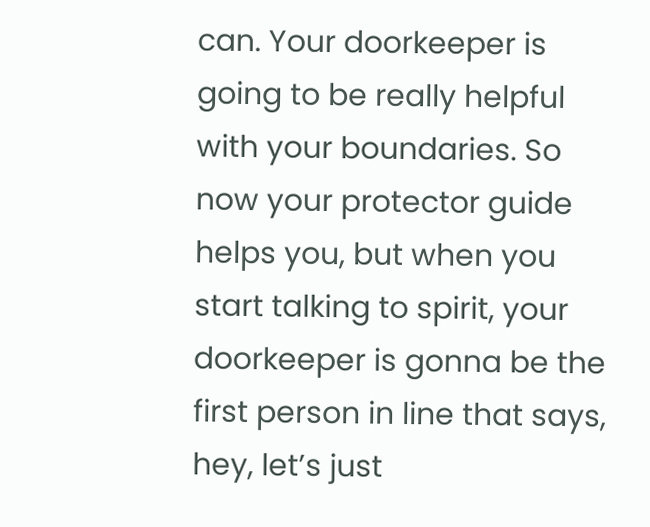can. Your doorkeeper is going to be really helpful with your boundaries. So now your protector guide helps you, but when you start talking to spirit, your doorkeeper is gonna be the first person in line that says, hey, let’s just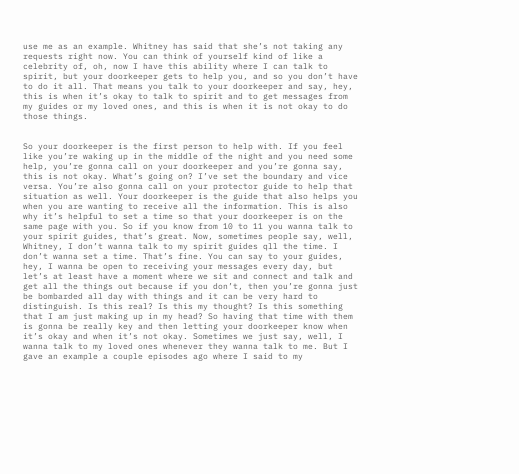use me as an example. Whitney has said that she’s not taking any requests right now. You can think of yourself kind of like a celebrity of, oh, now I have this ability where I can talk to spirit, but your doorkeeper gets to help you, and so you don’t have to do it all. That means you talk to your doorkeeper and say, hey, this is when it’s okay to talk to spirit and to get messages from my guides or my loved ones, and this is when it is not okay to do those things.


So your doorkeeper is the first person to help with. If you feel like you’re waking up in the middle of the night and you need some help, you’re gonna call on your doorkeeper and you’re gonna say, this is not okay. What’s going on? I’ve set the boundary and vice versa. You’re also gonna call on your protector guide to help that situation as well. Your doorkeeper is the guide that also helps you when you are wanting to receive all the information. This is also why it’s helpful to set a time so that your doorkeeper is on the same page with you. So if you know from 10 to 11 you wanna talk to your spirit guides, that’s great. Now, sometimes people say, well, Whitney, I don’t wanna talk to my spirit guides qll the time. I don’t wanna set a time. That’s fine. You can say to your guides, hey, I wanna be open to receiving your messages every day, but let’s at least have a moment where we sit and connect and talk and get all the things out because if you don’t, then you’re gonna just be bombarded all day with things and it can be very hard to distinguish. Is this real? Is this my thought? Is this something that I am just making up in my head? So having that time with them is gonna be really key and then letting your doorkeeper know when it’s okay and when it’s not okay. Sometimes we just say, well, I wanna talk to my loved ones whenever they wanna talk to me. But I gave an example a couple episodes ago where I said to my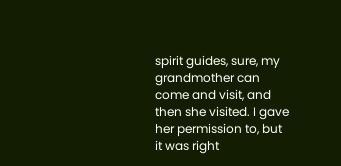spirit guides, sure, my grandmother can come and visit, and then she visited. I gave her permission to, but it was right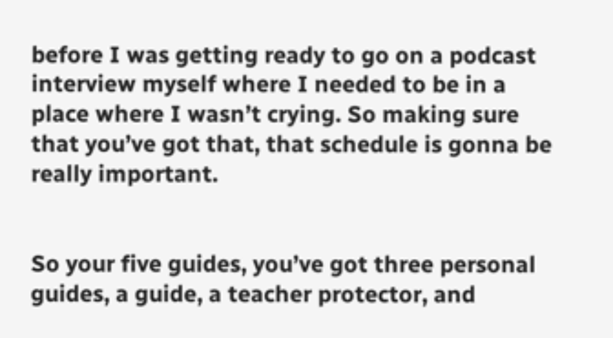before I was getting ready to go on a podcast interview myself where I needed to be in a place where I wasn’t crying. So making sure that you’ve got that, that schedule is gonna be really important.


So your five guides, you’ve got three personal guides, a guide, a teacher protector, and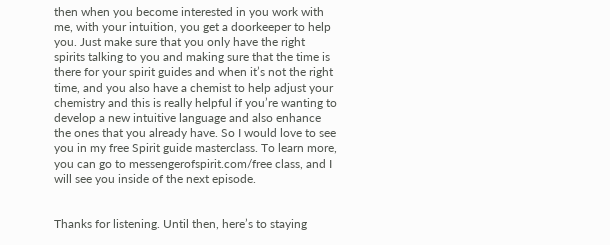then when you become interested in you work with me, with your intuition, you get a doorkeeper to help you. Just make sure that you only have the right spirits talking to you and making sure that the time is there for your spirit guides and when it’s not the right time, and you also have a chemist to help adjust your chemistry and this is really helpful if you’re wanting to develop a new intuitive language and also enhance the ones that you already have. So I would love to see you in my free Spirit guide masterclass. To learn more, you can go to messengerofspirit.com/free class, and I will see you inside of the next episode.


Thanks for listening. Until then, here’s to staying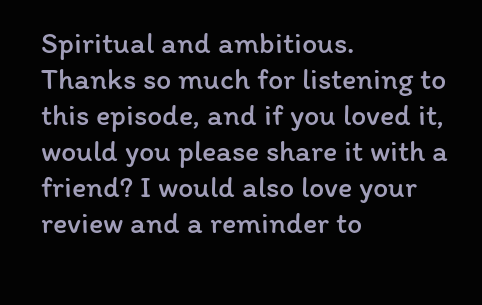Spiritual and ambitious. Thanks so much for listening to this episode, and if you loved it, would you please share it with a friend? I would also love your review and a reminder to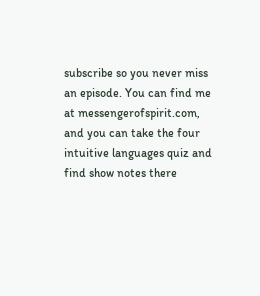subscribe so you never miss an episode. You can find me at messengerofspirit.com, and you can take the four intuitive languages quiz and find show notes there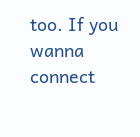too. If you wanna connect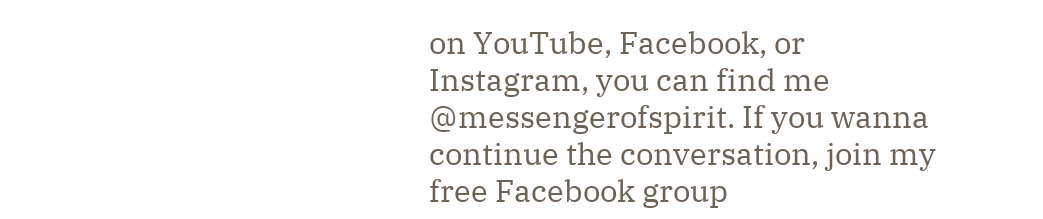on YouTube, Facebook, or Instagram, you can find me @messengerofspirit. If you wanna continue the conversation, join my free Facebook group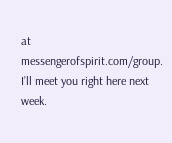at messengerofspirit.com/group. I’ll meet you right here next week.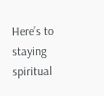Here’s to staying spiritual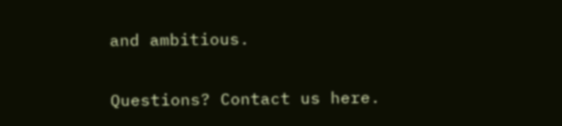and ambitious.

Questions? Contact us here.